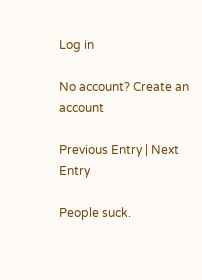Log in

No account? Create an account

Previous Entry | Next Entry

People suck.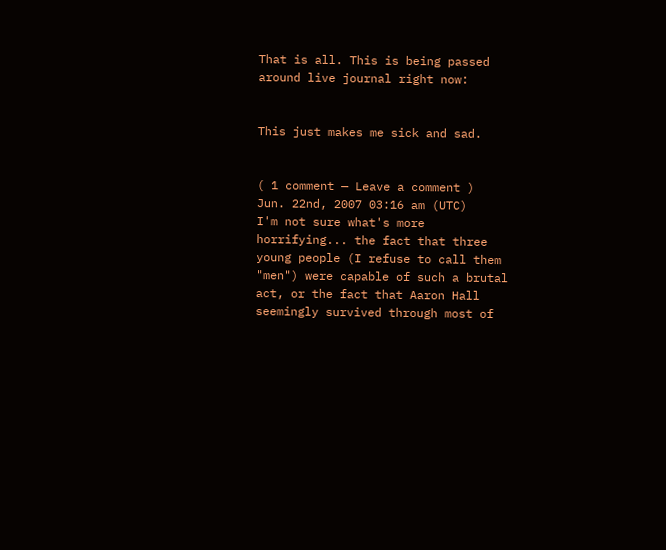That is all. This is being passed around live journal right now:


This just makes me sick and sad.


( 1 comment — Leave a comment )
Jun. 22nd, 2007 03:16 am (UTC)
I'm not sure what's more horrifying... the fact that three young people (I refuse to call them "men") were capable of such a brutal act, or the fact that Aaron Hall seemingly survived through most of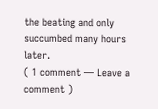the beating and only succumbed many hours later.
( 1 comment — Leave a comment )